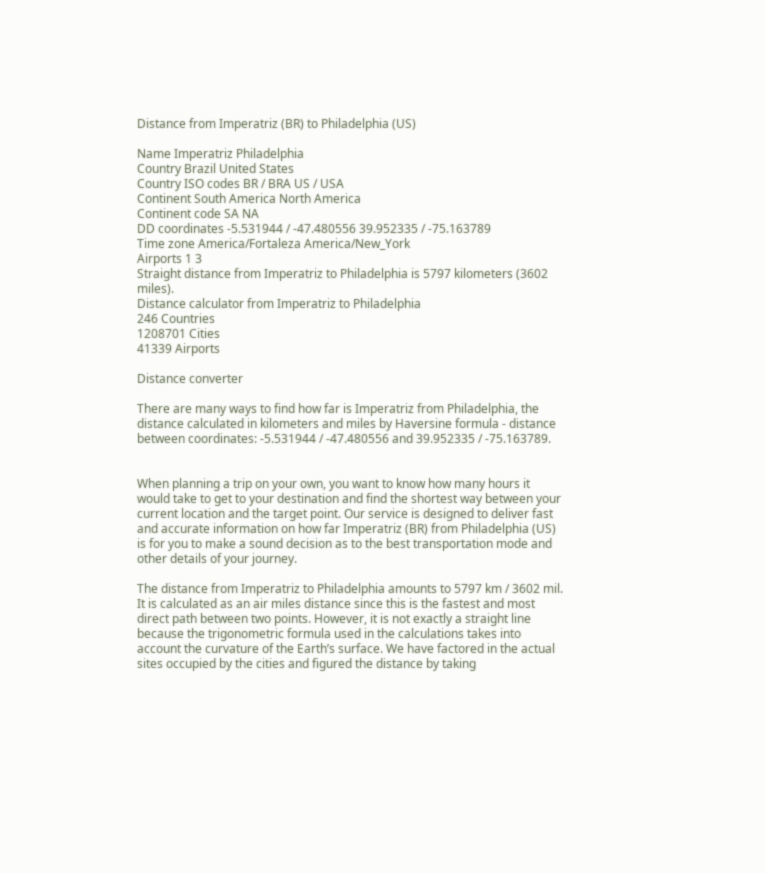Distance from Imperatriz (BR) to Philadelphia (US)

Name Imperatriz Philadelphia
Country Brazil United States
Country ISO codes BR / BRA US / USA
Continent South America North America
Continent code SA NA
DD coordinates -5.531944 / -47.480556 39.952335 / -75.163789
Time zone America/Fortaleza America/New_York
Airports 1 3
Straight distance from Imperatriz to Philadelphia is 5797 kilometers (3602 miles).
Distance calculator from Imperatriz to Philadelphia
246 Countries
1208701 Cities
41339 Airports

Distance converter

There are many ways to find how far is Imperatriz from Philadelphia, the distance calculated in kilometers and miles by Haversine formula - distance between coordinates: -5.531944 / -47.480556 and 39.952335 / -75.163789.


When planning a trip on your own, you want to know how many hours it would take to get to your destination and find the shortest way between your current location and the target point. Our service is designed to deliver fast and accurate information on how far Imperatriz (BR) from Philadelphia (US) is for you to make a sound decision as to the best transportation mode and other details of your journey.

The distance from Imperatriz to Philadelphia amounts to 5797 km / 3602 mil. It is calculated as an air miles distance since this is the fastest and most direct path between two points. However, it is not exactly a straight line because the trigonometric formula used in the calculations takes into account the curvature of the Earth’s surface. We have factored in the actual sites occupied by the cities and figured the distance by taking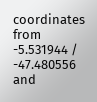coordinates from -5.531944 / -47.480556 and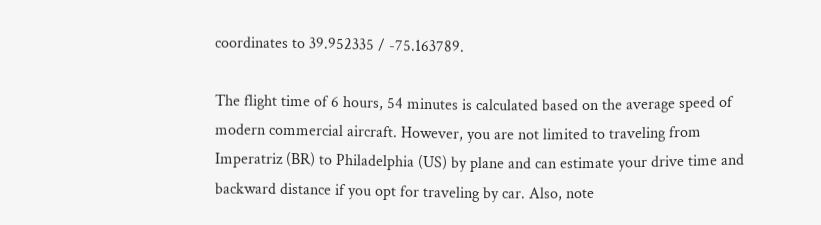coordinates to 39.952335 / -75.163789.

The flight time of 6 hours, 54 minutes is calculated based on the average speed of modern commercial aircraft. However, you are not limited to traveling from Imperatriz (BR) to Philadelphia (US) by plane and can estimate your drive time and backward distance if you opt for traveling by car. Also, note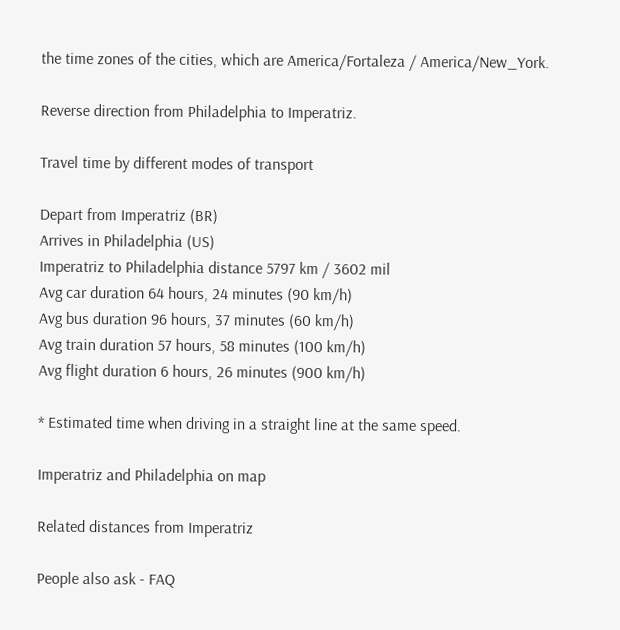the time zones of the cities, which are America/Fortaleza / America/New_York.

Reverse direction from Philadelphia to Imperatriz.

Travel time by different modes of transport

Depart from Imperatriz (BR)
Arrives in Philadelphia (US)
Imperatriz to Philadelphia distance 5797 km / 3602 mil
Avg car duration 64 hours, 24 minutes (90 km/h)
Avg bus duration 96 hours, 37 minutes (60 km/h)
Avg train duration 57 hours, 58 minutes (100 km/h)
Avg flight duration 6 hours, 26 minutes (900 km/h)

* Estimated time when driving in a straight line at the same speed.

Imperatriz and Philadelphia on map

Related distances from Imperatriz

People also ask - FAQ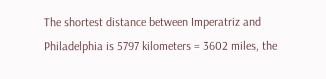The shortest distance between Imperatriz and Philadelphia is 5797 kilometers = 3602 miles, the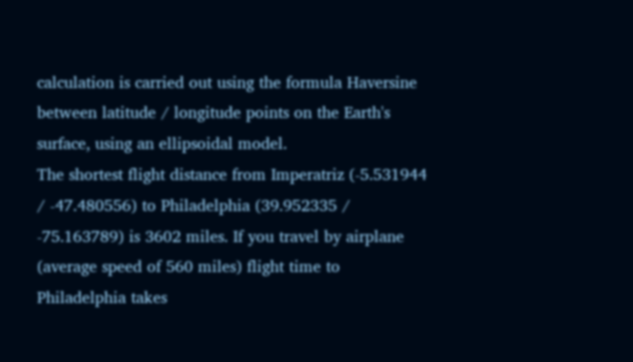calculation is carried out using the formula Haversine between latitude / longitude points on the Earth's surface, using an ellipsoidal model.
The shortest flight distance from Imperatriz (-5.531944 / -47.480556) to Philadelphia (39.952335 / -75.163789) is 3602 miles. If you travel by airplane (average speed of 560 miles) flight time to Philadelphia takes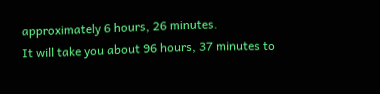approximately 6 hours, 26 minutes.
It will take you about 96 hours, 37 minutes to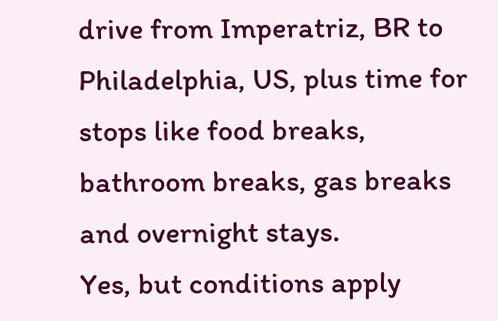drive from Imperatriz, BR to Philadelphia, US, plus time for stops like food breaks, bathroom breaks, gas breaks and overnight stays.
Yes, but conditions apply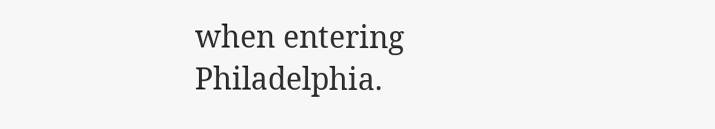when entering Philadelphia.